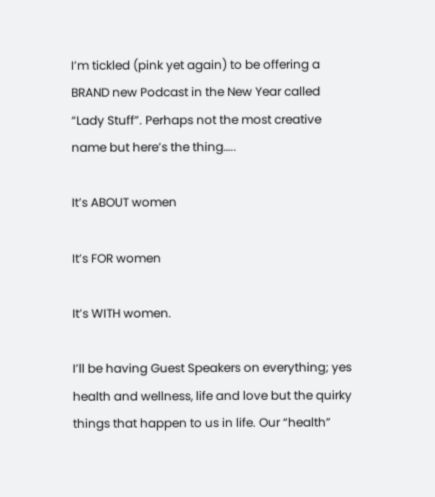I’m tickled (pink yet again) to be offering a BRAND new Podcast in the New Year called “Lady Stuff”. Perhaps not the most creative name but here’s the thing…..

It’s ABOUT women

It’s FOR women

It’s WITH women.

I’ll be having Guest Speakers on everything; yes health and wellness, life and love but the quirky things that happen to us in life. Our “health”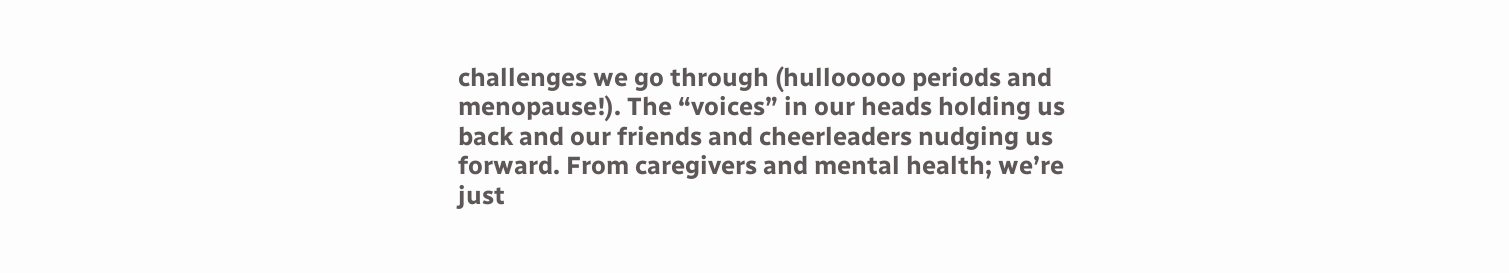challenges we go through (hullooooo periods and menopause!). The “voices” in our heads holding us back and our friends and cheerleaders nudging us forward. From caregivers and mental health; we’re just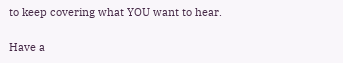to keep covering what YOU want to hear.

Have a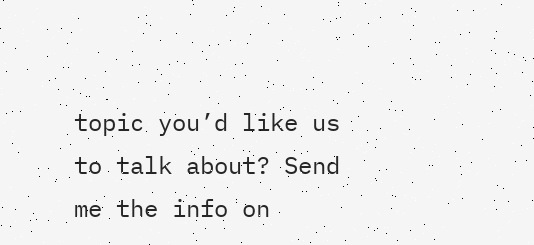topic you’d like us to talk about? Send me the info on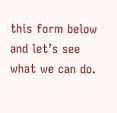this form below and let’s see what we can do.